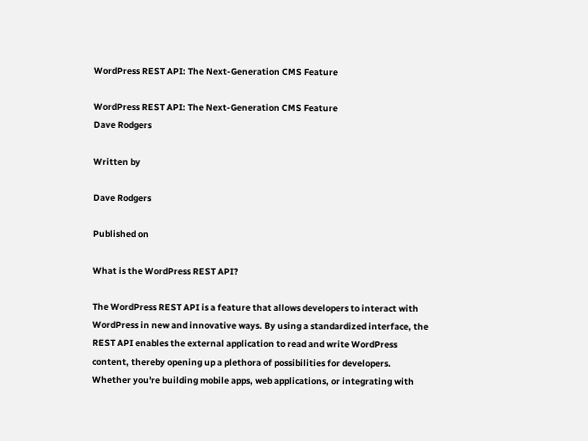WordPress REST API: The Next-Generation CMS Feature

WordPress REST API: The Next-Generation CMS Feature
Dave Rodgers

Written by

Dave Rodgers

Published on

What is the WordPress REST API?

The WordPress REST API is a feature that allows developers to interact with WordPress in new and innovative ways. By using a standardized interface, the REST API enables the external application to read and write WordPress content, thereby opening up a plethora of possibilities for developers. Whether you're building mobile apps, web applications, or integrating with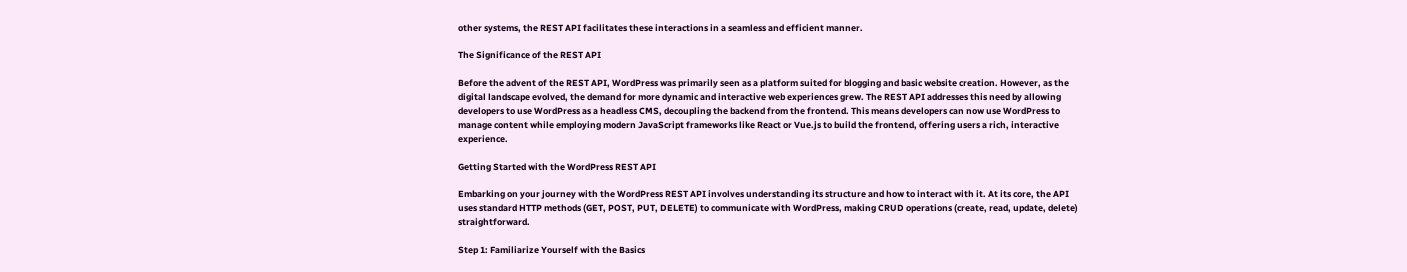other systems, the REST API facilitates these interactions in a seamless and efficient manner.

The Significance of the REST API

Before the advent of the REST API, WordPress was primarily seen as a platform suited for blogging and basic website creation. However, as the digital landscape evolved, the demand for more dynamic and interactive web experiences grew. The REST API addresses this need by allowing developers to use WordPress as a headless CMS, decoupling the backend from the frontend. This means developers can now use WordPress to manage content while employing modern JavaScript frameworks like React or Vue.js to build the frontend, offering users a rich, interactive experience.

Getting Started with the WordPress REST API

Embarking on your journey with the WordPress REST API involves understanding its structure and how to interact with it. At its core, the API uses standard HTTP methods (GET, POST, PUT, DELETE) to communicate with WordPress, making CRUD operations (create, read, update, delete) straightforward.

Step 1: Familiarize Yourself with the Basics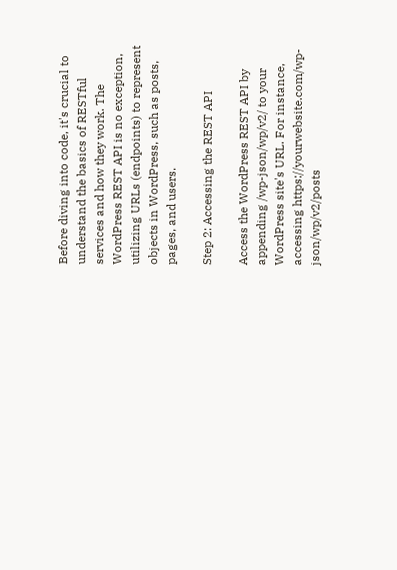Before diving into code, it's crucial to understand the basics of RESTful services and how they work. The WordPress REST API is no exception, utilizing URLs (endpoints) to represent objects in WordPress, such as posts, pages, and users.

Step 2: Accessing the REST API

Access the WordPress REST API by appending /wp-json/wp/v2/ to your WordPress site's URL. For instance, accessing https://yourwebsite.com/wp-json/wp/v2/posts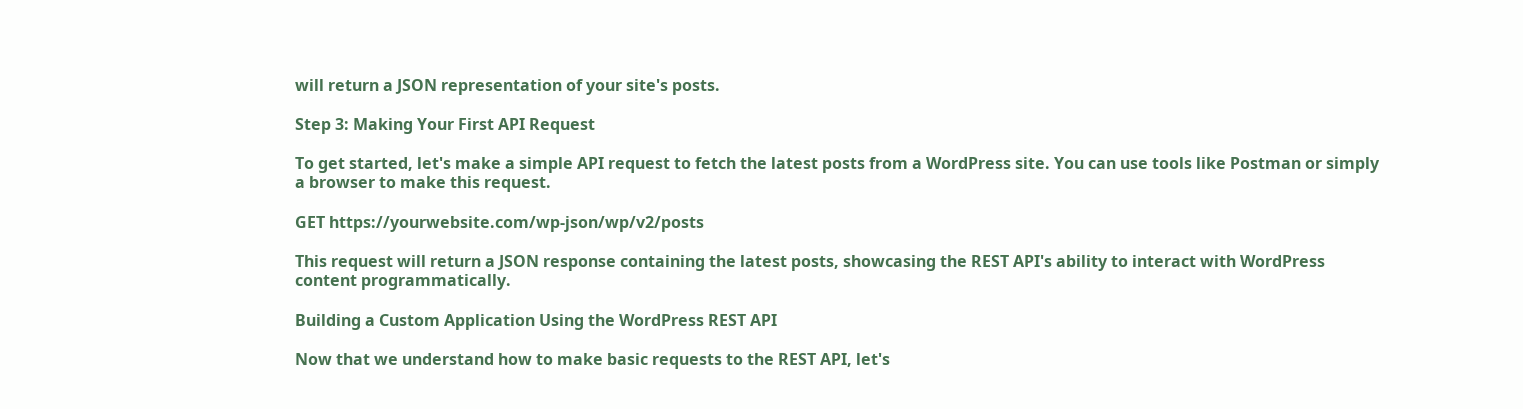will return a JSON representation of your site's posts.

Step 3: Making Your First API Request

To get started, let's make a simple API request to fetch the latest posts from a WordPress site. You can use tools like Postman or simply a browser to make this request.

GET https://yourwebsite.com/wp-json/wp/v2/posts

This request will return a JSON response containing the latest posts, showcasing the REST API's ability to interact with WordPress content programmatically.

Building a Custom Application Using the WordPress REST API

Now that we understand how to make basic requests to the REST API, let's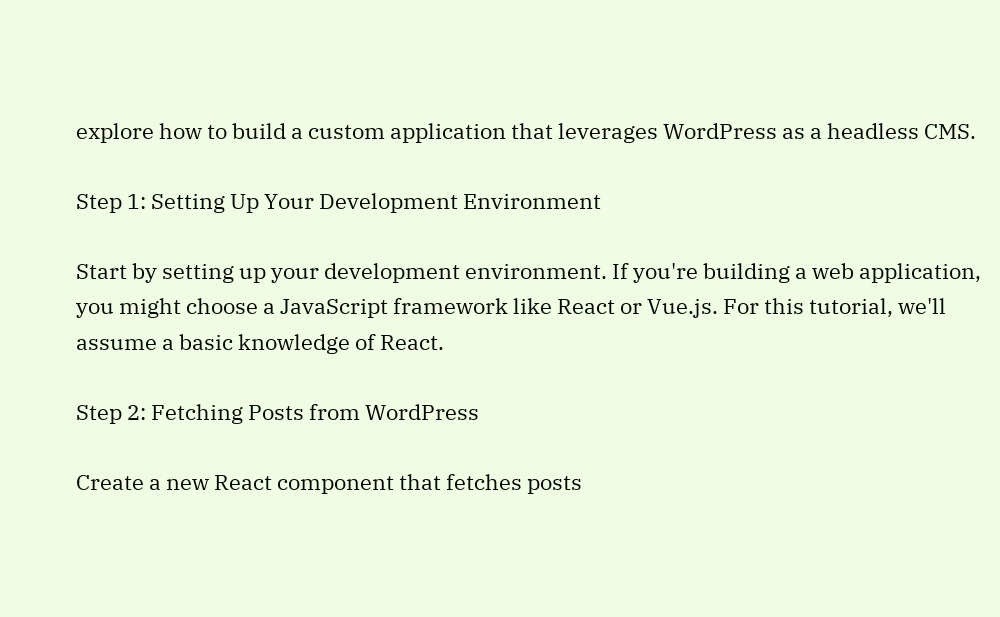explore how to build a custom application that leverages WordPress as a headless CMS.

Step 1: Setting Up Your Development Environment

Start by setting up your development environment. If you're building a web application, you might choose a JavaScript framework like React or Vue.js. For this tutorial, we'll assume a basic knowledge of React.

Step 2: Fetching Posts from WordPress

Create a new React component that fetches posts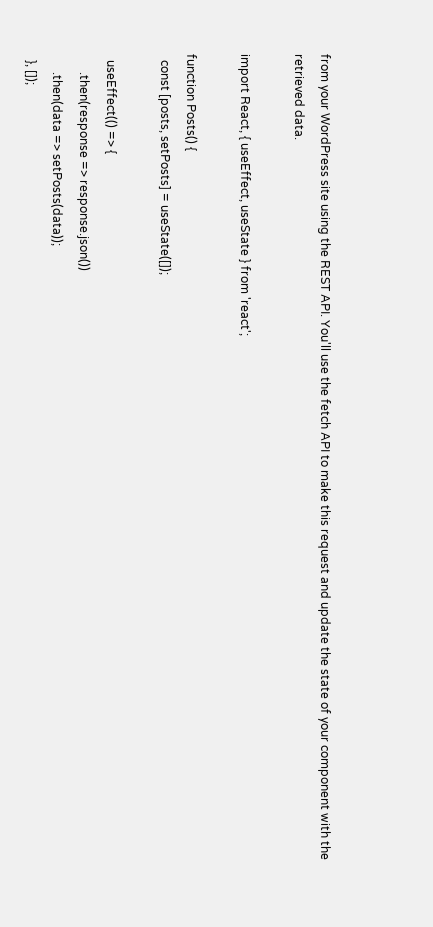from your WordPress site using the REST API. You'll use the fetch API to make this request and update the state of your component with the retrieved data.

import React, { useEffect, useState } from 'react';

function Posts() {
  const [posts, setPosts] = useState([]);

  useEffect(() => {
      .then(response => response.json())
      .then(data => setPosts(data));
  }, []);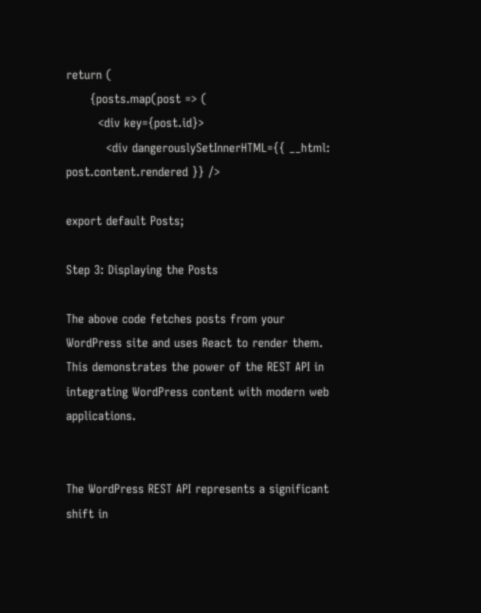return (
      {posts.map(post => (
        <div key={post.id}>
          <div dangerouslySetInnerHTML={{ __html: post.content.rendered }} />

export default Posts;

Step 3: Displaying the Posts

The above code fetches posts from your WordPress site and uses React to render them. This demonstrates the power of the REST API in integrating WordPress content with modern web applications.


The WordPress REST API represents a significant shift in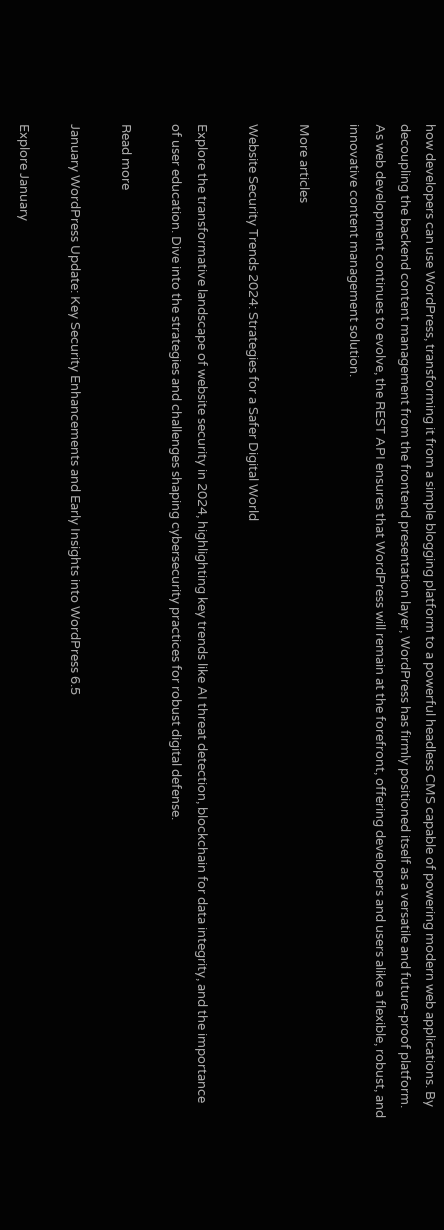how developers can use WordPress, transforming it from a simple blogging platform to a powerful headless CMS capable of powering modern web applications. By decoupling the backend content management from the frontend presentation layer, WordPress has firmly positioned itself as a versatile and future-proof platform. As web development continues to evolve, the REST API ensures that WordPress will remain at the forefront, offering developers and users alike a flexible, robust, and innovative content management solution.

More articles

Website Security Trends 2024: Strategies for a Safer Digital World

Explore the transformative landscape of website security in 2024, highlighting key trends like AI threat detection, blockchain for data integrity, and the importance of user education. Dive into the strategies and challenges shaping cybersecurity practices for robust digital defense.

Read more

January WordPress Update: Key Security Enhancements and Early Insights into WordPress 6.5

Explore January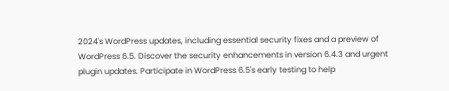2024's WordPress updates, including essential security fixes and a preview of WordPress 6.5. Discover the security enhancements in version 6.4.3 and urgent plugin updates. Participate in WordPress 6.5's early testing to help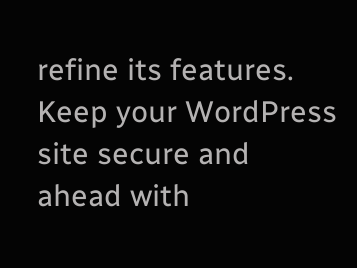refine its features. Keep your WordPress site secure and ahead with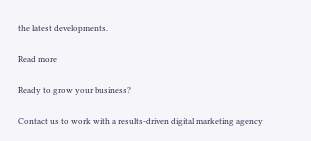the latest developments.

Read more

Ready to grow your business?

Contact us to work with a results-driven digital marketing agency